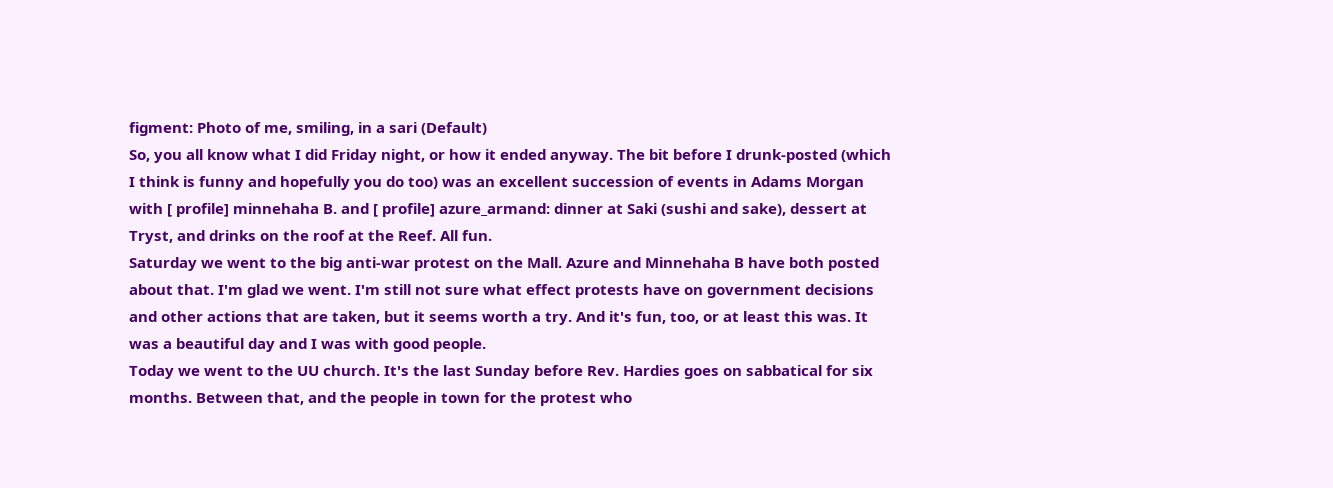figment: Photo of me, smiling, in a sari (Default)
So, you all know what I did Friday night, or how it ended anyway. The bit before I drunk-posted (which I think is funny and hopefully you do too) was an excellent succession of events in Adams Morgan with [ profile] minnehaha B. and [ profile] azure_armand: dinner at Saki (sushi and sake), dessert at Tryst, and drinks on the roof at the Reef. All fun.
Saturday we went to the big anti-war protest on the Mall. Azure and Minnehaha B have both posted about that. I'm glad we went. I'm still not sure what effect protests have on government decisions and other actions that are taken, but it seems worth a try. And it's fun, too, or at least this was. It was a beautiful day and I was with good people.
Today we went to the UU church. It's the last Sunday before Rev. Hardies goes on sabbatical for six months. Between that, and the people in town for the protest who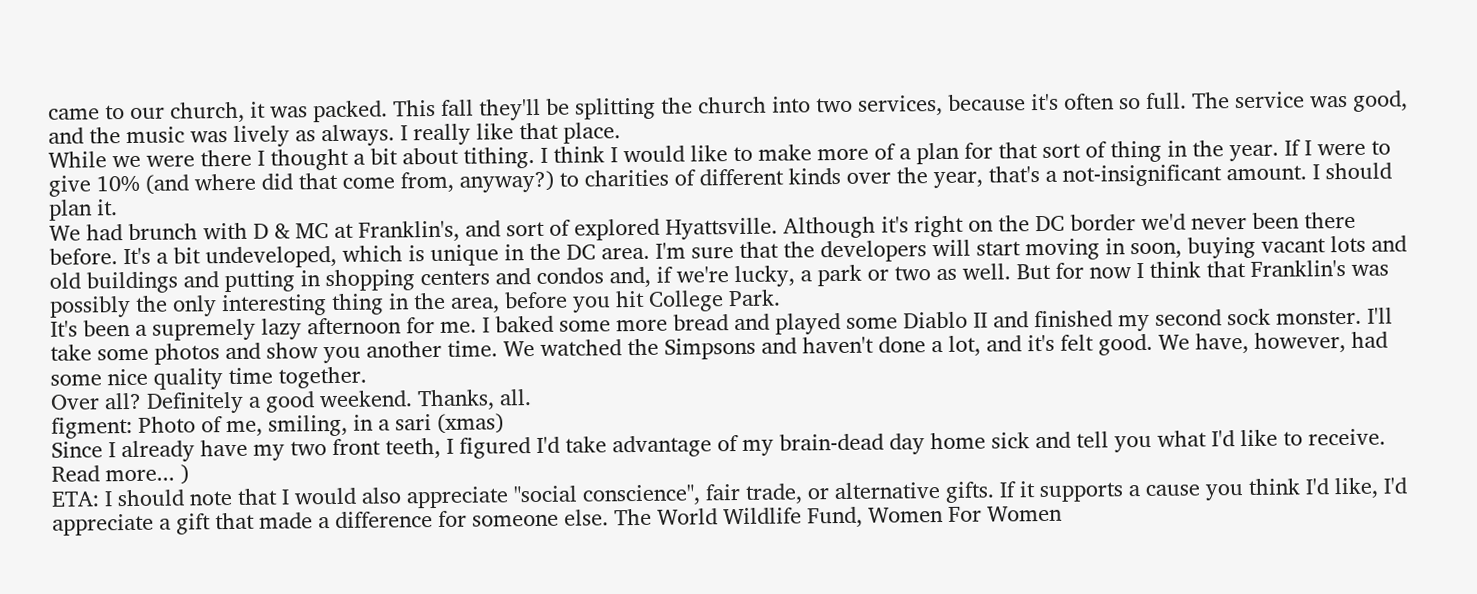came to our church, it was packed. This fall they'll be splitting the church into two services, because it's often so full. The service was good, and the music was lively as always. I really like that place.
While we were there I thought a bit about tithing. I think I would like to make more of a plan for that sort of thing in the year. If I were to give 10% (and where did that come from, anyway?) to charities of different kinds over the year, that's a not-insignificant amount. I should plan it.
We had brunch with D & MC at Franklin's, and sort of explored Hyattsville. Although it's right on the DC border we'd never been there before. It's a bit undeveloped, which is unique in the DC area. I'm sure that the developers will start moving in soon, buying vacant lots and old buildings and putting in shopping centers and condos and, if we're lucky, a park or two as well. But for now I think that Franklin's was possibly the only interesting thing in the area, before you hit College Park.
It's been a supremely lazy afternoon for me. I baked some more bread and played some Diablo II and finished my second sock monster. I'll take some photos and show you another time. We watched the Simpsons and haven't done a lot, and it's felt good. We have, however, had some nice quality time together.
Over all? Definitely a good weekend. Thanks, all.
figment: Photo of me, smiling, in a sari (xmas)
Since I already have my two front teeth, I figured I'd take advantage of my brain-dead day home sick and tell you what I'd like to receive. Read more... )
ETA: I should note that I would also appreciate "social conscience", fair trade, or alternative gifts. If it supports a cause you think I'd like, I'd appreciate a gift that made a difference for someone else. The World Wildlife Fund, Women For Women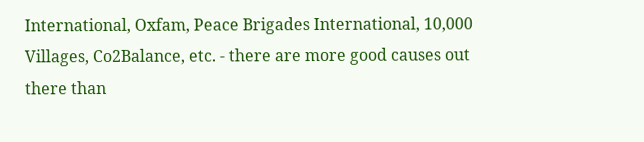International, Oxfam, Peace Brigades International, 10,000 Villages, Co2Balance, etc. - there are more good causes out there than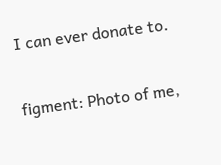I can ever donate to.


figment: Photo of me,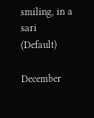smiling, in a sari (Default)

December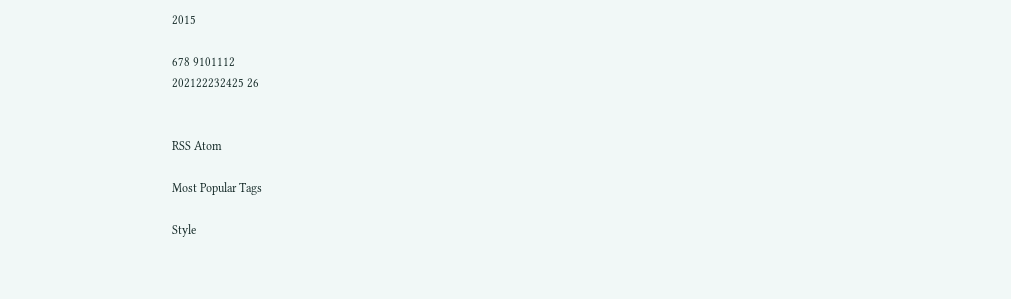2015

678 9101112
202122232425 26


RSS Atom

Most Popular Tags

Style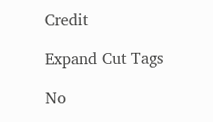Credit

Expand Cut Tags

No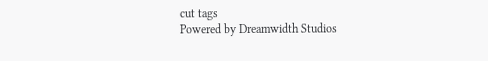cut tags
Powered by Dreamwidth Studios